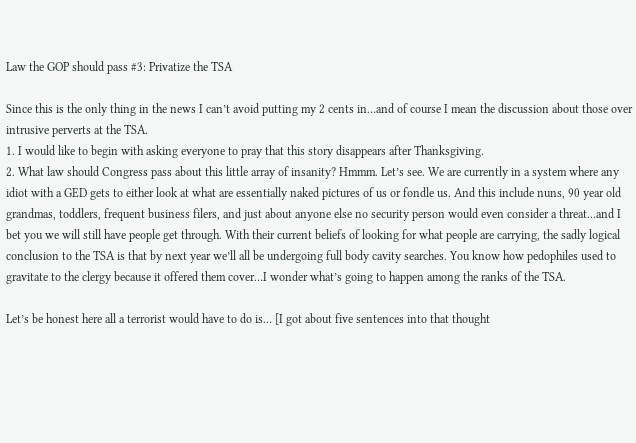Law the GOP should pass #3: Privatize the TSA

Since this is the only thing in the news I can’t avoid putting my 2 cents in…and of course I mean the discussion about those over intrusive perverts at the TSA.
1. I would like to begin with asking everyone to pray that this story disappears after Thanksgiving.
2. What law should Congress pass about this little array of insanity? Hmmm. Let’s see. We are currently in a system where any idiot with a GED gets to either look at what are essentially naked pictures of us or fondle us. And this include nuns, 90 year old grandmas, toddlers, frequent business filers, and just about anyone else no security person would even consider a threat…and I bet you we will still have people get through. With their current beliefs of looking for what people are carrying, the sadly logical conclusion to the TSA is that by next year we’ll all be undergoing full body cavity searches. You know how pedophiles used to gravitate to the clergy because it offered them cover…I wonder what’s going to happen among the ranks of the TSA.

Let’s be honest here all a terrorist would have to do is… [I got about five sentences into that thought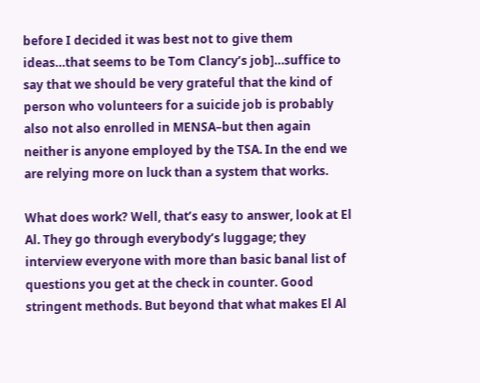before I decided it was best not to give them ideas…that seems to be Tom Clancy’s job]…suffice to say that we should be very grateful that the kind of person who volunteers for a suicide job is probably also not also enrolled in MENSA–but then again neither is anyone employed by the TSA. In the end we are relying more on luck than a system that works.

What does work? Well, that’s easy to answer, look at El Al. They go through everybody’s luggage; they interview everyone with more than basic banal list of questions you get at the check in counter. Good stringent methods. But beyond that what makes El Al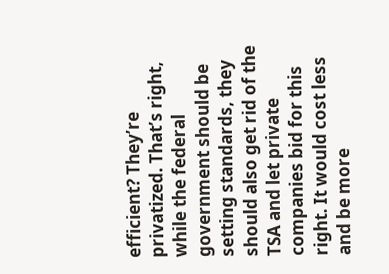efficient? They’re privatized. That’s right, while the federal government should be setting standards, they should also get rid of the TSA and let private companies bid for this right. It would cost less and be more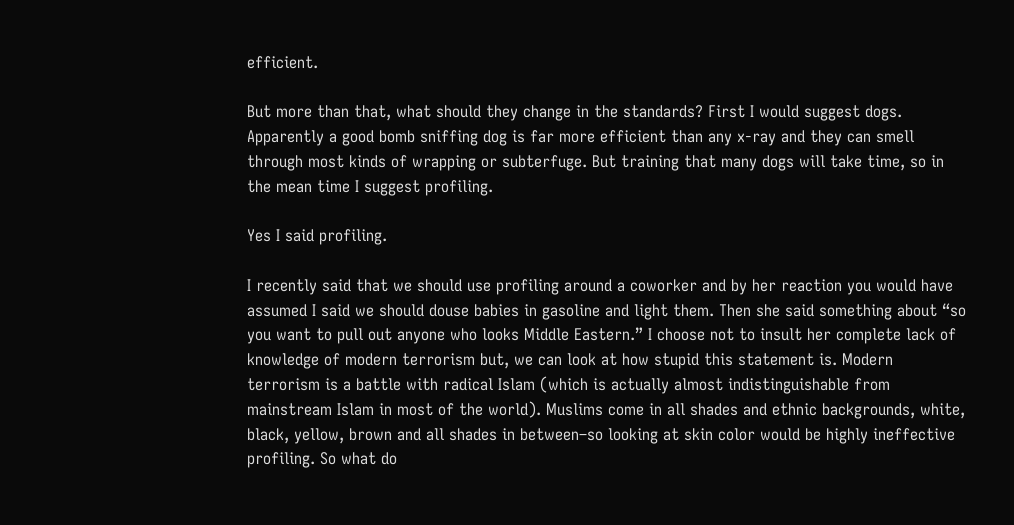efficient.

But more than that, what should they change in the standards? First I would suggest dogs. Apparently a good bomb sniffing dog is far more efficient than any x-ray and they can smell through most kinds of wrapping or subterfuge. But training that many dogs will take time, so in the mean time I suggest profiling.

Yes I said profiling.

I recently said that we should use profiling around a coworker and by her reaction you would have assumed I said we should douse babies in gasoline and light them. Then she said something about “so you want to pull out anyone who looks Middle Eastern.” I choose not to insult her complete lack of knowledge of modern terrorism but, we can look at how stupid this statement is. Modern terrorism is a battle with radical Islam (which is actually almost indistinguishable from mainstream Islam in most of the world). Muslims come in all shades and ethnic backgrounds, white, black, yellow, brown and all shades in between–so looking at skin color would be highly ineffective profiling. So what do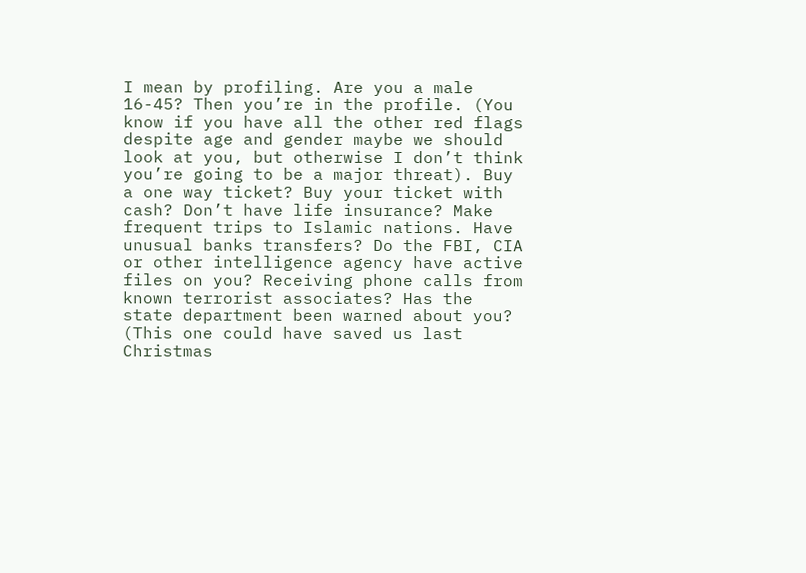I mean by profiling. Are you a male 16-45? Then you’re in the profile. (You know if you have all the other red flags despite age and gender maybe we should look at you, but otherwise I don’t think you’re going to be a major threat). Buy a one way ticket? Buy your ticket with cash? Don’t have life insurance? Make frequent trips to Islamic nations. Have unusual banks transfers? Do the FBI, CIA or other intelligence agency have active files on you? Receiving phone calls from known terrorist associates? Has the state department been warned about you? (This one could have saved us last Christmas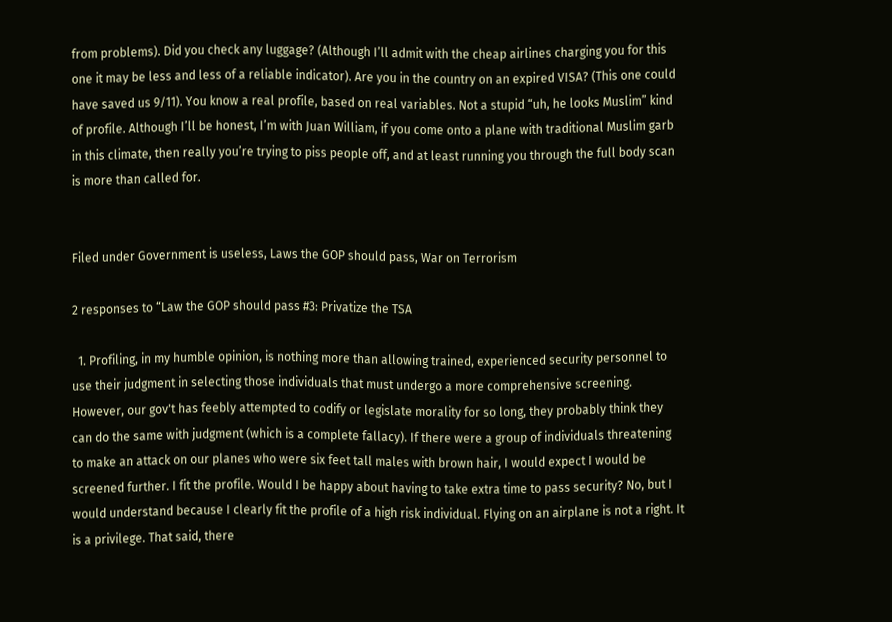from problems). Did you check any luggage? (Although I’ll admit with the cheap airlines charging you for this one it may be less and less of a reliable indicator). Are you in the country on an expired VISA? (This one could have saved us 9/11). You know a real profile, based on real variables. Not a stupid “uh, he looks Muslim” kind of profile. Although I’ll be honest, I’m with Juan William, if you come onto a plane with traditional Muslim garb in this climate, then really you’re trying to piss people off, and at least running you through the full body scan is more than called for.


Filed under Government is useless, Laws the GOP should pass, War on Terrorism

2 responses to “Law the GOP should pass #3: Privatize the TSA

  1. Profiling, in my humble opinion, is nothing more than allowing trained, experienced security personnel to use their judgment in selecting those individuals that must undergo a more comprehensive screening. However, our gov't has feebly attempted to codify or legislate morality for so long, they probably think they can do the same with judgment (which is a complete fallacy). If there were a group of individuals threatening to make an attack on our planes who were six feet tall males with brown hair, I would expect I would be screened further. I fit the profile. Would I be happy about having to take extra time to pass security? No, but I would understand because I clearly fit the profile of a high risk individual. Flying on an airplane is not a right. It is a privilege. That said, there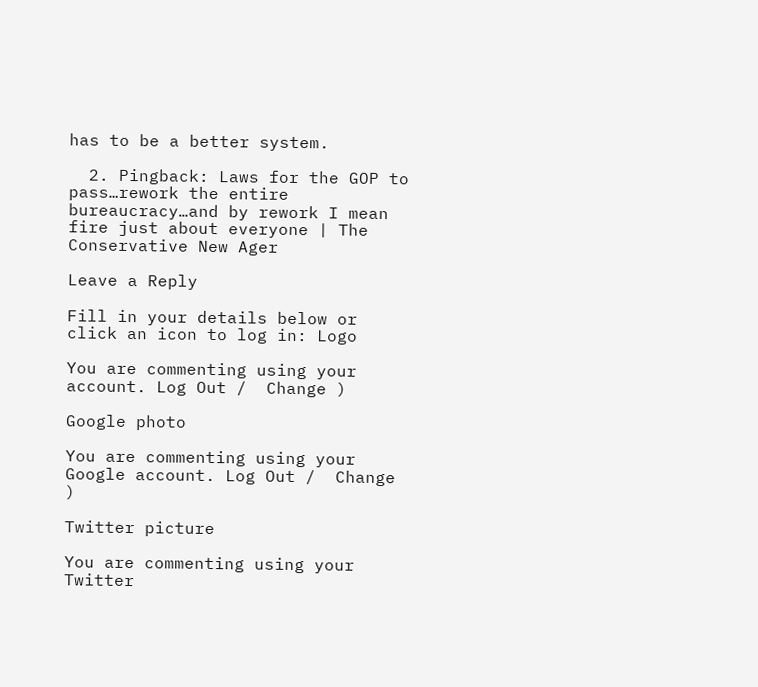has to be a better system.

  2. Pingback: Laws for the GOP to pass…rework the entire bureaucracy…and by rework I mean fire just about everyone | The Conservative New Ager

Leave a Reply

Fill in your details below or click an icon to log in: Logo

You are commenting using your account. Log Out /  Change )

Google photo

You are commenting using your Google account. Log Out /  Change )

Twitter picture

You are commenting using your Twitter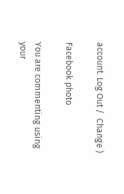account. Log Out /  Change )

Facebook photo

You are commenting using your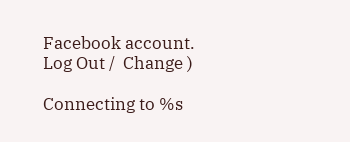Facebook account. Log Out /  Change )

Connecting to %s